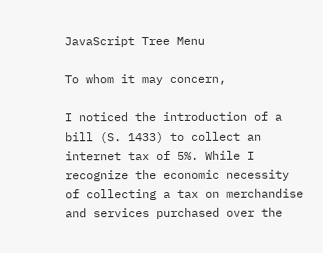JavaScript Tree Menu

To whom it may concern,

I noticed the introduction of a bill (S. 1433) to collect an internet tax of 5%. While I recognize the economic necessity of collecting a tax on merchandise and services purchased over the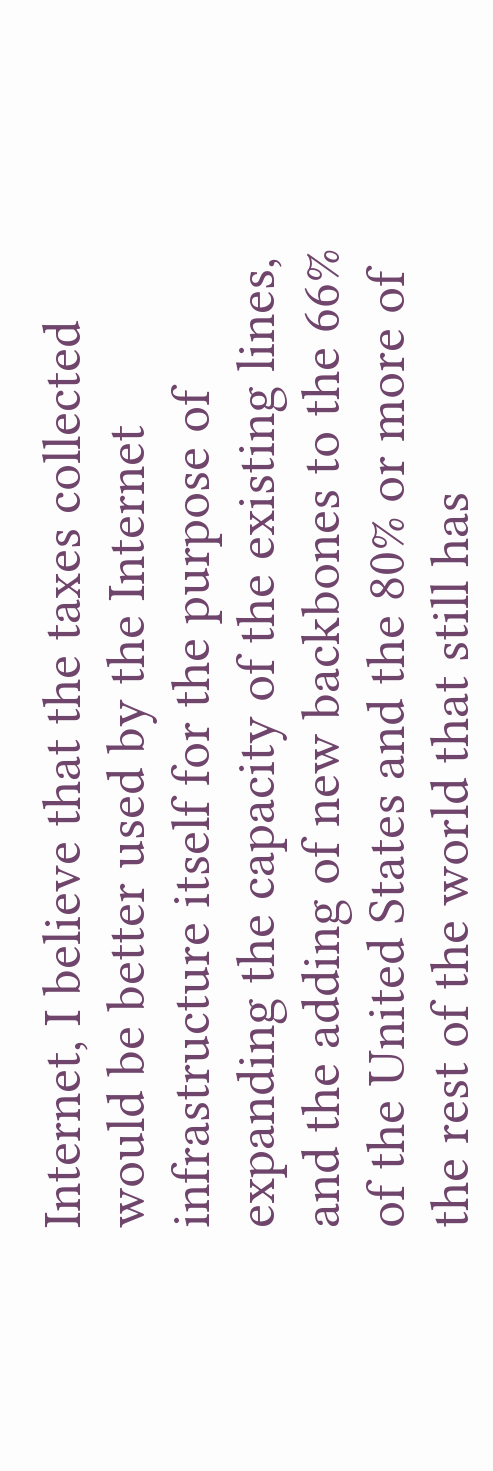Internet, I believe that the taxes collected would be better used by the Internet infrastructure itself for the purpose of expanding the capacity of the existing lines, and the adding of new backbones to the 66% of the United States and the 80% or more of the rest of the world that still has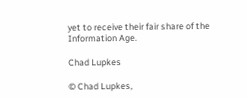yet to receive their fair share of the Information Age.

Chad Lupkes

© Chad Lupkes,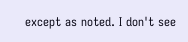except as noted. I don't see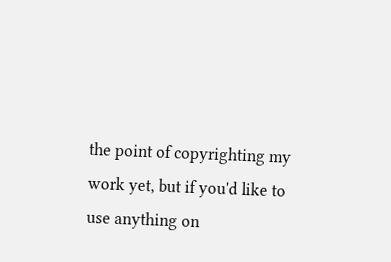the point of copyrighting my work yet, but if you'd like to use anything on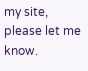my site, please let me know.